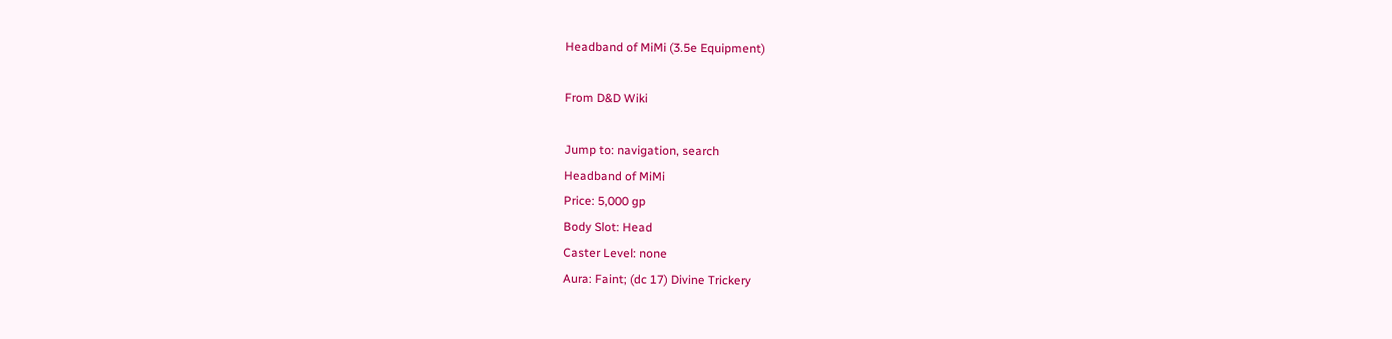Headband of MiMi (3.5e Equipment)

From D&D Wiki

Jump to: navigation, search
Headband of MiMi
Price: 5,000 gp
Body Slot: Head
Caster Level: none
Aura: Faint; (dc 17) Divine Trickery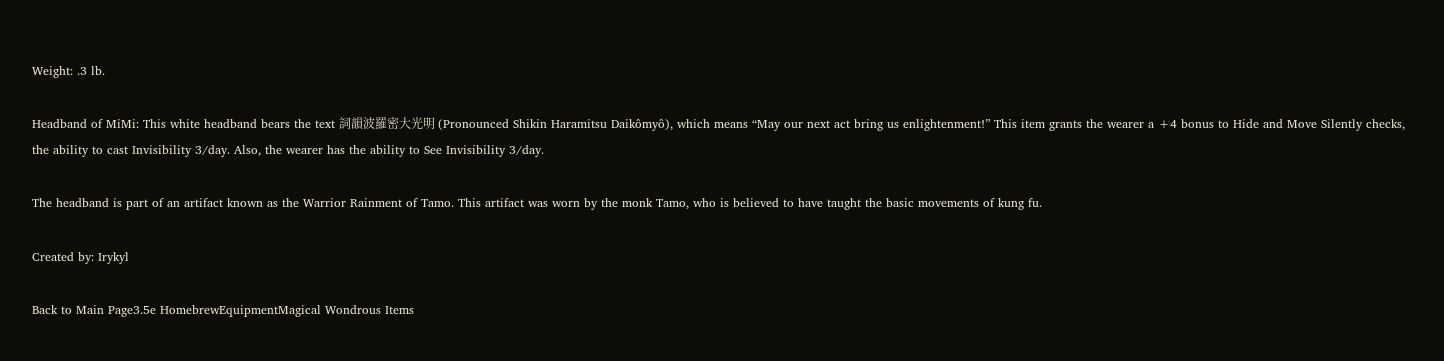Weight: .3 lb.

Headband of MiMi: This white headband bears the text 詞韻波羅密大光明 (Pronounced Shikin Haramitsu Daikômyô), which means “May our next act bring us enlightenment!” This item grants the wearer a +4 bonus to Hide and Move Silently checks, the ability to cast Invisibility 3/day. Also, the wearer has the ability to See Invisibility 3/day.

The headband is part of an artifact known as the Warrior Rainment of Tamo. This artifact was worn by the monk Tamo, who is believed to have taught the basic movements of kung fu.

Created by: Irykyl

Back to Main Page3.5e HomebrewEquipmentMagical Wondrous Items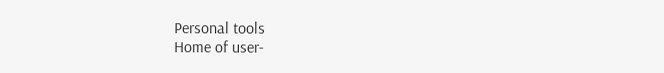Personal tools
Home of user-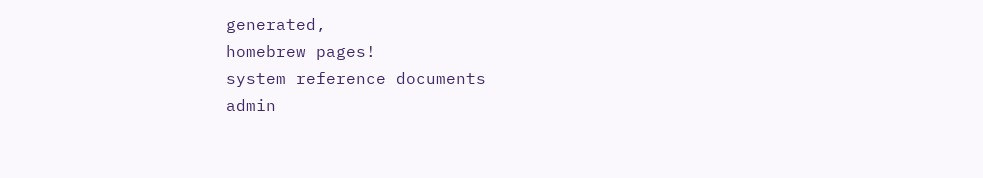generated,
homebrew pages!
system reference documents
admin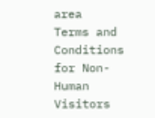area
Terms and Conditions for Non-Human Visitors